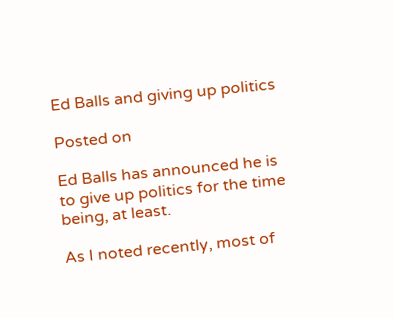Ed Balls and giving up politics

Posted on

Ed Balls has announced he is to give up politics for the time being, at least.

As I noted recently, most of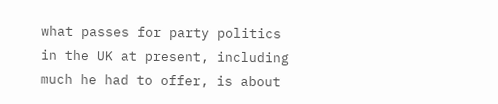what passes for party politics in the UK at present, including much he had to offer, is about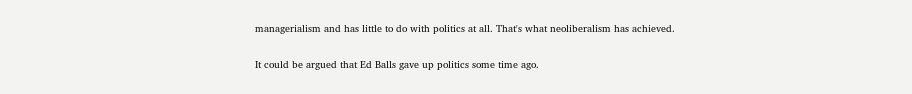managerialism and has little to do with politics at all. That's what neoliberalism has achieved.

It could be argued that Ed Balls gave up politics some time ago.